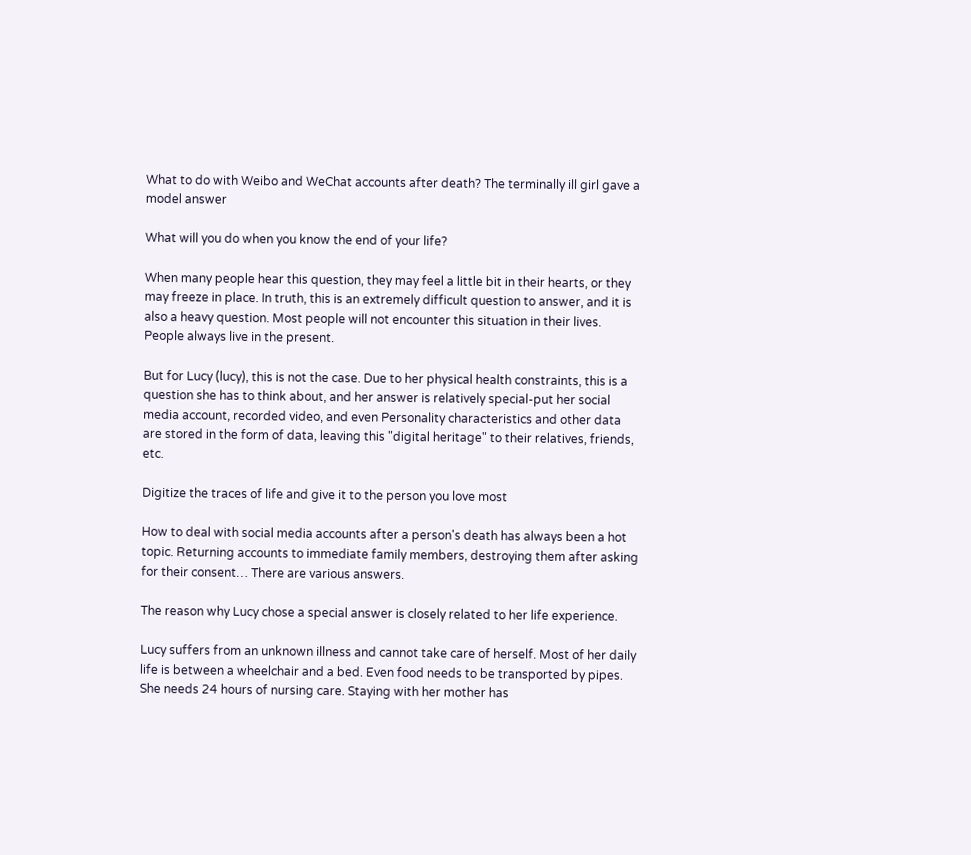What to do with Weibo and WeChat accounts after death? The terminally ill girl gave a model answer

What will you do when you know the end of your life?

When many people hear this question, they may feel a little bit in their hearts, or they may freeze in place. In truth, this is an extremely difficult question to answer, and it is also a heavy question. Most people will not encounter this situation in their lives. People always live in the present.

But for Lucy (lucy), this is not the case. Due to her physical health constraints, this is a question she has to think about, and her answer is relatively special-put her social media account, recorded video, and even Personality characteristics and other data are stored in the form of data, leaving this "digital heritage" to their relatives, friends, etc.

Digitize the traces of life and give it to the person you love most

How to deal with social media accounts after a person's death has always been a hot topic. Returning accounts to immediate family members, destroying them after asking for their consent… There are various answers.

The reason why Lucy chose a special answer is closely related to her life experience.

Lucy suffers from an unknown illness and cannot take care of herself. Most of her daily life is between a wheelchair and a bed. Even food needs to be transported by pipes. She needs 24 hours of nursing care. Staying with her mother has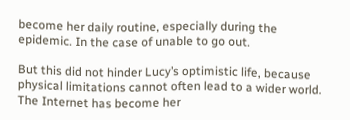become her daily routine, especially during the epidemic. In the case of unable to go out.

But this did not hinder Lucy’s optimistic life, because physical limitations cannot often lead to a wider world. The Internet has become her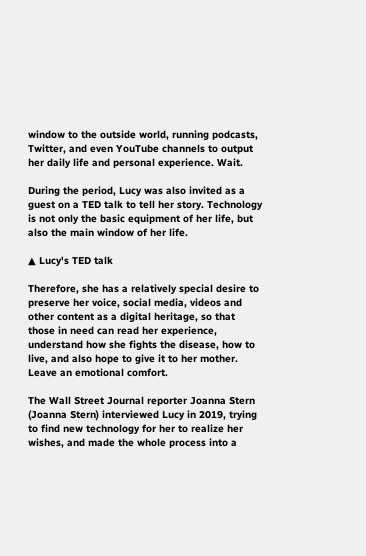window to the outside world, running podcasts, Twitter, and even YouTube channels to output her daily life and personal experience. Wait.

During the period, Lucy was also invited as a guest on a TED talk to tell her story. Technology is not only the basic equipment of her life, but also the main window of her life.

▲ Lucy's TED talk

Therefore, she has a relatively special desire to preserve her voice, social media, videos and other content as a digital heritage, so that those in need can read her experience, understand how she fights the disease, how to live, and also hope to give it to her mother. Leave an emotional comfort.

The Wall Street Journal reporter Joanna Stern (Joanna Stern) interviewed Lucy in 2019, trying to find new technology for her to realize her wishes, and made the whole process into a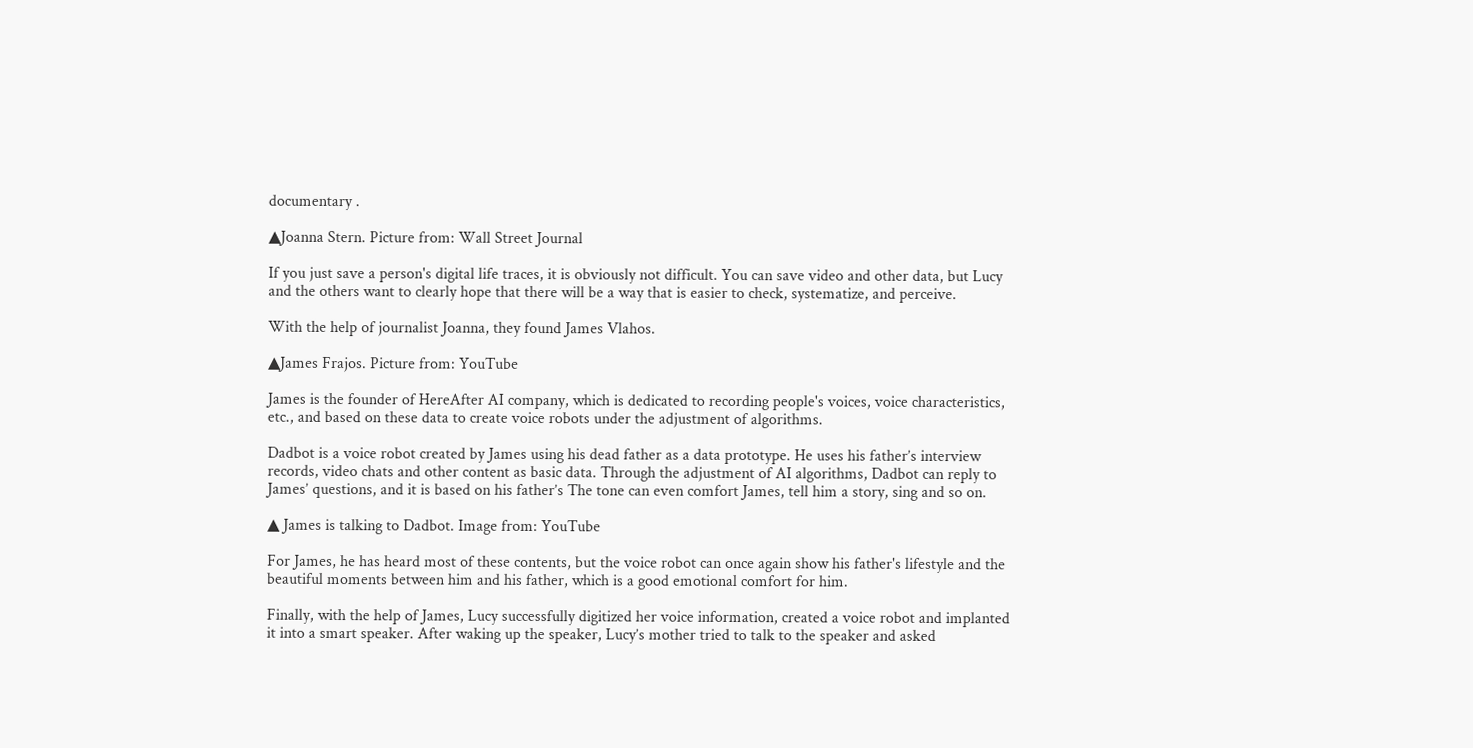documentary .

▲Joanna Stern. Picture from: Wall Street Journal

If you just save a person's digital life traces, it is obviously not difficult. You can save video and other data, but Lucy and the others want to clearly hope that there will be a way that is easier to check, systematize, and perceive.

With the help of journalist Joanna, they found James Vlahos.

▲James Frajos. Picture from: YouTube

James is the founder of HereAfter AI company, which is dedicated to recording people's voices, voice characteristics, etc., and based on these data to create voice robots under the adjustment of algorithms.

Dadbot is a voice robot created by James using his dead father as a data prototype. He uses his father’s interview records, video chats and other content as basic data. Through the adjustment of AI algorithms, Dadbot can reply to James’ questions, and it is based on his father’s The tone can even comfort James, tell him a story, sing and so on.

▲ James is talking to Dadbot. Image from: YouTube

For James, he has heard most of these contents, but the voice robot can once again show his father's lifestyle and the beautiful moments between him and his father, which is a good emotional comfort for him.

Finally, with the help of James, Lucy successfully digitized her voice information, created a voice robot and implanted it into a smart speaker. After waking up the speaker, Lucy’s mother tried to talk to the speaker and asked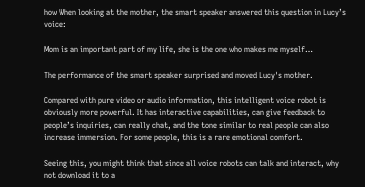how When looking at the mother, the smart speaker answered this question in Lucy’s voice:

Mom is an important part of my life, she is the one who makes me myself…

The performance of the smart speaker surprised and moved Lucy's mother.

Compared with pure video or audio information, this intelligent voice robot is obviously more powerful. It has interactive capabilities, can give feedback to people’s inquiries, can really chat, and the tone similar to real people can also increase immersion. For some people, this is a rare emotional comfort.

Seeing this, you might think that since all voice robots can talk and interact, why not download it to a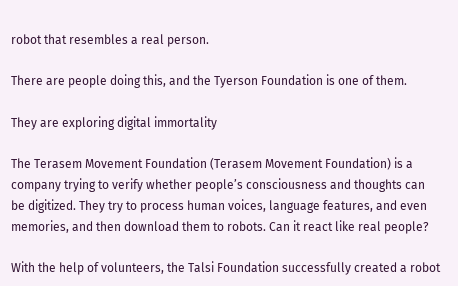robot that resembles a real person.

There are people doing this, and the Tyerson Foundation is one of them.

They are exploring digital immortality

The Terasem Movement Foundation (Terasem Movement Foundation) is a company trying to verify whether people’s consciousness and thoughts can be digitized. They try to process human voices, language features, and even memories, and then download them to robots. Can it react like real people?

With the help of volunteers, the Talsi Foundation successfully created a robot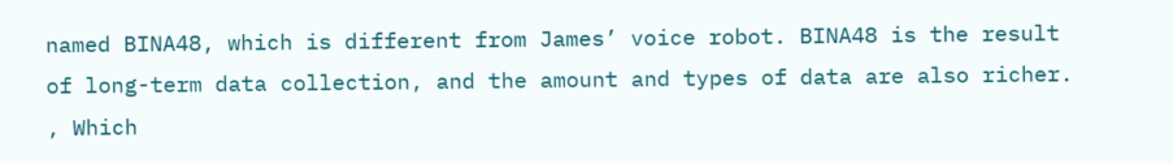named BINA48, which is different from James’ voice robot. BINA48 is the result of long-term data collection, and the amount and types of data are also richer. , Which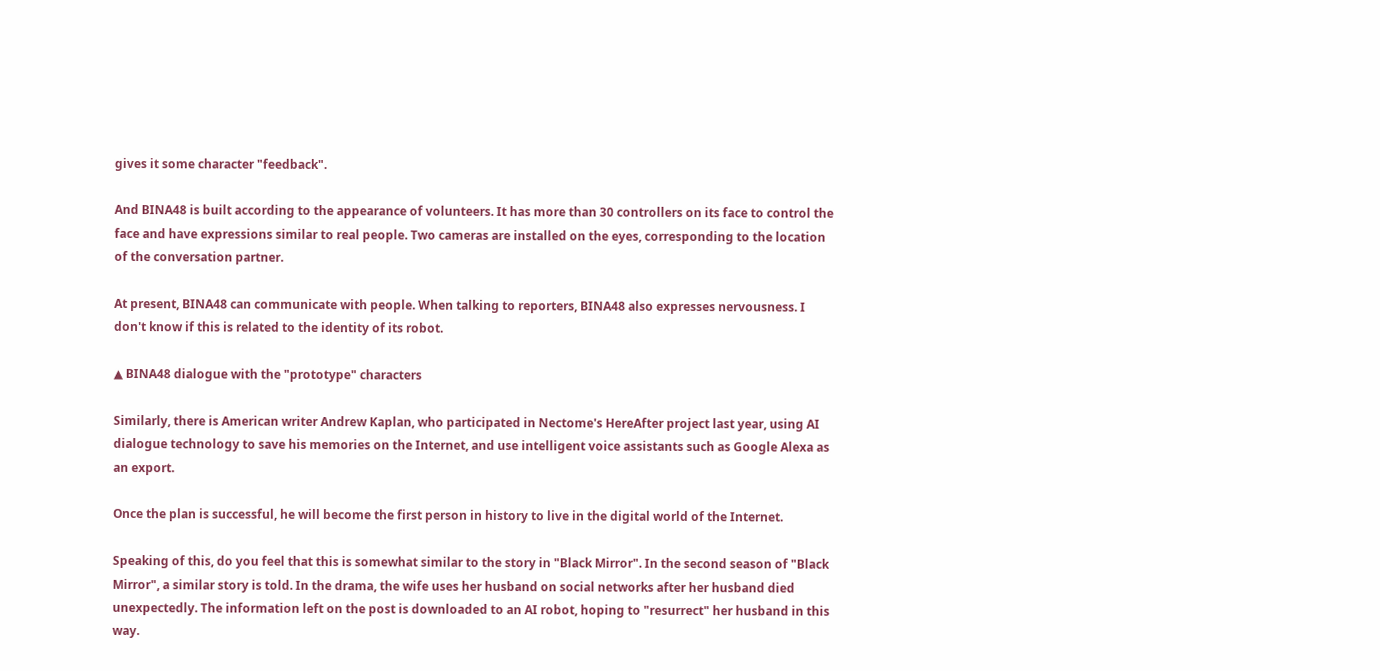gives it some character "feedback".

And BINA48 is built according to the appearance of volunteers. It has more than 30 controllers on its face to control the face and have expressions similar to real people. Two cameras are installed on the eyes, corresponding to the location of the conversation partner.

At present, BINA48 can communicate with people. When talking to reporters, BINA48 also expresses nervousness. I don't know if this is related to the identity of its robot.

▲ BINA48 dialogue with the "prototype" characters

Similarly, there is American writer Andrew Kaplan, who participated in Nectome's HereAfter project last year, using AI dialogue technology to save his memories on the Internet, and use intelligent voice assistants such as Google Alexa as an export.

Once the plan is successful, he will become the first person in history to live in the digital world of the Internet.

Speaking of this, do you feel that this is somewhat similar to the story in "Black Mirror". In the second season of "Black Mirror", a similar story is told. In the drama, the wife uses her husband on social networks after her husband died unexpectedly. The information left on the post is downloaded to an AI robot, hoping to "resurrect" her husband in this way.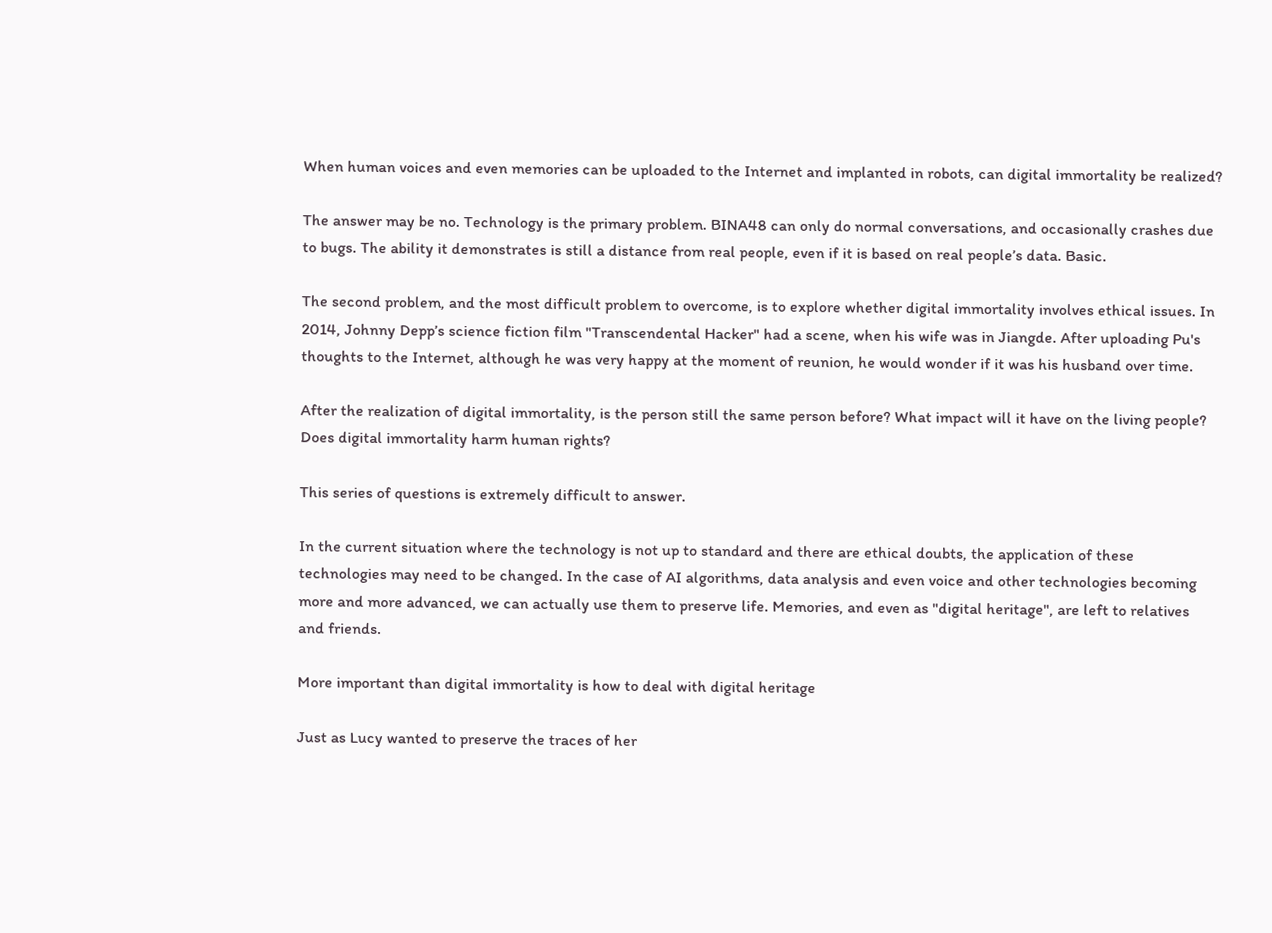When human voices and even memories can be uploaded to the Internet and implanted in robots, can digital immortality be realized?

The answer may be no. Technology is the primary problem. BINA48 can only do normal conversations, and occasionally crashes due to bugs. The ability it demonstrates is still a distance from real people, even if it is based on real people’s data. Basic.

The second problem, and the most difficult problem to overcome, is to explore whether digital immortality involves ethical issues. In 2014, Johnny Depp’s science fiction film "Transcendental Hacker" had a scene, when his wife was in Jiangde. After uploading Pu's thoughts to the Internet, although he was very happy at the moment of reunion, he would wonder if it was his husband over time.

After the realization of digital immortality, is the person still the same person before? What impact will it have on the living people? Does digital immortality harm human rights?

This series of questions is extremely difficult to answer.

In the current situation where the technology is not up to standard and there are ethical doubts, the application of these technologies may need to be changed. In the case of AI algorithms, data analysis and even voice and other technologies becoming more and more advanced, we can actually use them to preserve life. Memories, and even as "digital heritage", are left to relatives and friends.

More important than digital immortality is how to deal with digital heritage

Just as Lucy wanted to preserve the traces of her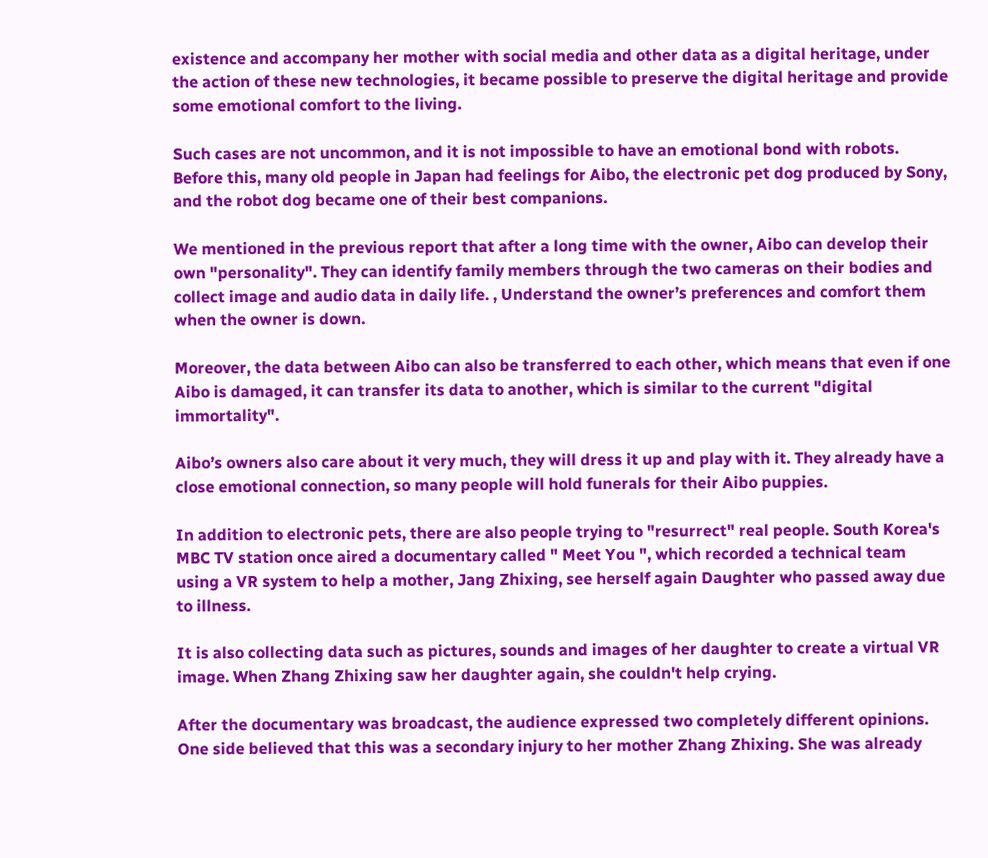existence and accompany her mother with social media and other data as a digital heritage, under the action of these new technologies, it became possible to preserve the digital heritage and provide some emotional comfort to the living.

Such cases are not uncommon, and it is not impossible to have an emotional bond with robots. Before this, many old people in Japan had feelings for Aibo, the electronic pet dog produced by Sony, and the robot dog became one of their best companions.

We mentioned in the previous report that after a long time with the owner, Aibo can develop their own "personality". They can identify family members through the two cameras on their bodies and collect image and audio data in daily life. , Understand the owner’s preferences and comfort them when the owner is down.

Moreover, the data between Aibo can also be transferred to each other, which means that even if one Aibo is damaged, it can transfer its data to another, which is similar to the current "digital immortality".

Aibo’s owners also care about it very much, they will dress it up and play with it. They already have a close emotional connection, so many people will hold funerals for their Aibo puppies.

In addition to electronic pets, there are also people trying to "resurrect" real people. South Korea's MBC TV station once aired a documentary called " Meet You ", which recorded a technical team using a VR system to help a mother, Jang Zhixing, see herself again Daughter who passed away due to illness.

It is also collecting data such as pictures, sounds and images of her daughter to create a virtual VR image. When Zhang Zhixing saw her daughter again, she couldn't help crying.

After the documentary was broadcast, the audience expressed two completely different opinions. One side believed that this was a secondary injury to her mother Zhang Zhixing. She was already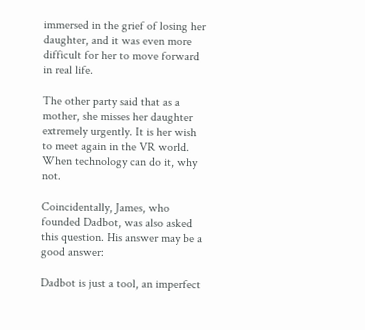immersed in the grief of losing her daughter, and it was even more difficult for her to move forward in real life.

The other party said that as a mother, she misses her daughter extremely urgently. It is her wish to meet again in the VR world. When technology can do it, why not.

Coincidentally, James, who founded Dadbot, was also asked this question. His answer may be a good answer:

Dadbot is just a tool, an imperfect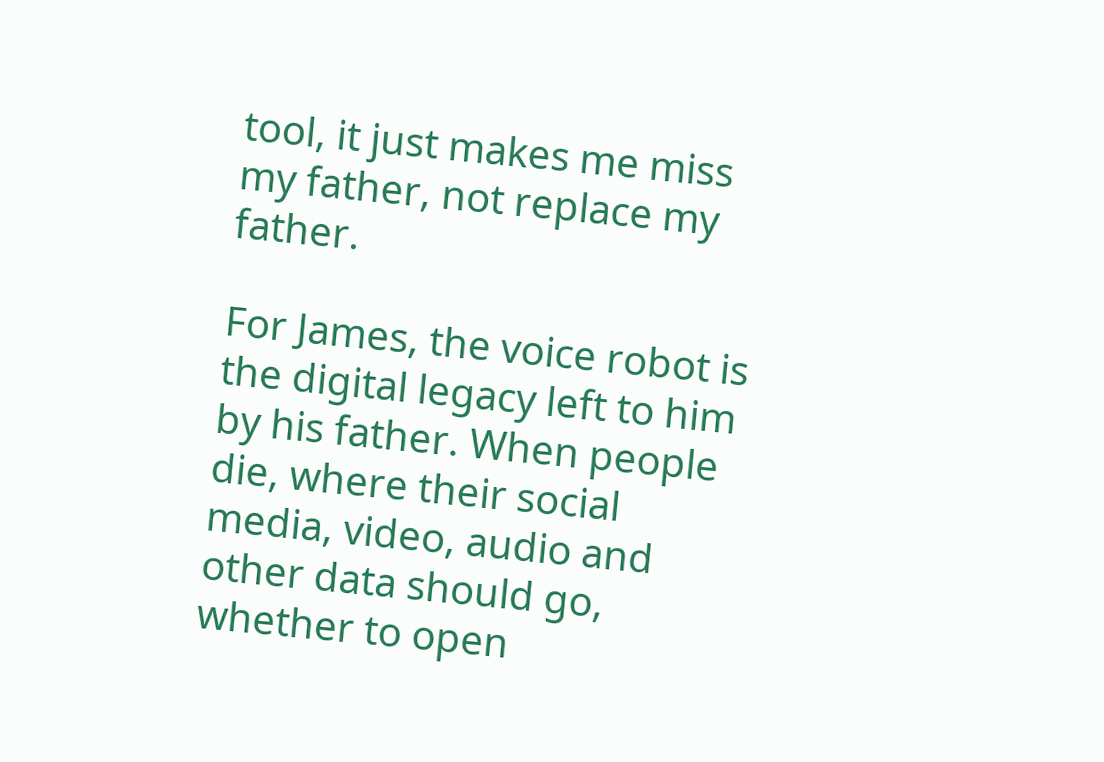tool, it just makes me miss my father, not replace my father.

For James, the voice robot is the digital legacy left to him by his father. When people die, where their social media, video, audio and other data should go, whether to open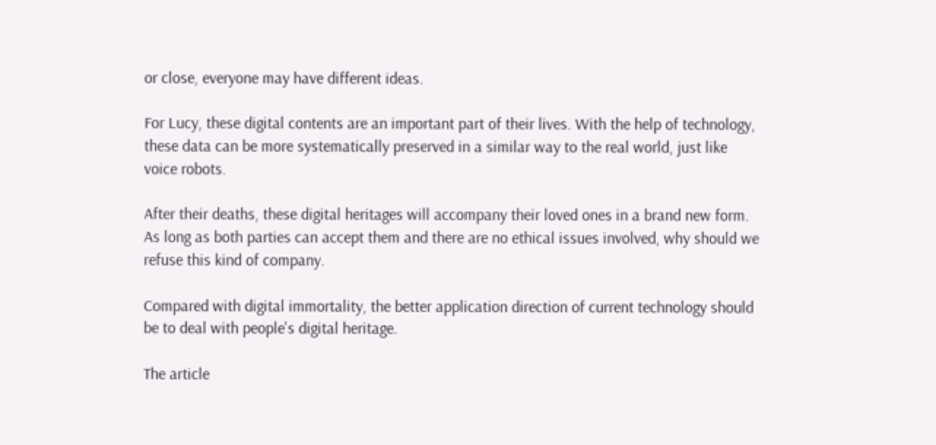or close, everyone may have different ideas.

For Lucy, these digital contents are an important part of their lives. With the help of technology, these data can be more systematically preserved in a similar way to the real world, just like voice robots.

After their deaths, these digital heritages will accompany their loved ones in a brand new form. As long as both parties can accept them and there are no ethical issues involved, why should we refuse this kind of company.

Compared with digital immortality, the better application direction of current technology should be to deal with people's digital heritage.

The article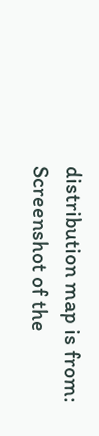distribution map is from: Screenshot of the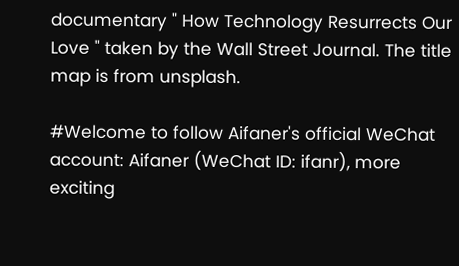documentary " How Technology Resurrects Our Love " taken by the Wall Street Journal. The title map is from unsplash.

#Welcome to follow Aifaner's official WeChat account: Aifaner (WeChat ID: ifanr), more exciting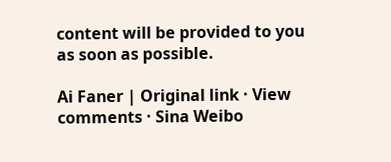content will be provided to you as soon as possible.

Ai Faner | Original link · View comments · Sina Weibo